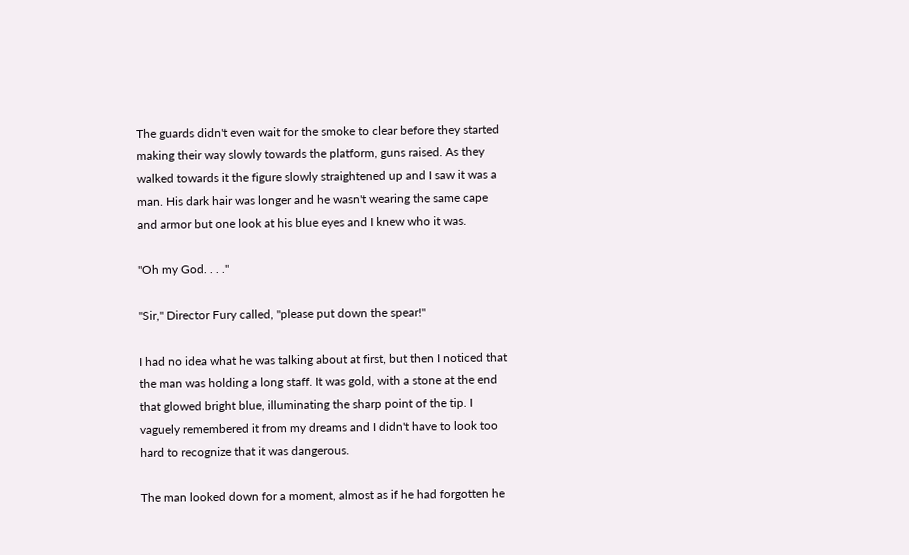The guards didn't even wait for the smoke to clear before they started making their way slowly towards the platform, guns raised. As they walked towards it the figure slowly straightened up and I saw it was a man. His dark hair was longer and he wasn't wearing the same cape and armor but one look at his blue eyes and I knew who it was.

"Oh my God. . . ."

"Sir," Director Fury called, "please put down the spear!"

I had no idea what he was talking about at first, but then I noticed that the man was holding a long staff. It was gold, with a stone at the end that glowed bright blue, illuminating the sharp point of the tip. I vaguely remembered it from my dreams and I didn't have to look too hard to recognize that it was dangerous.

The man looked down for a moment, almost as if he had forgotten he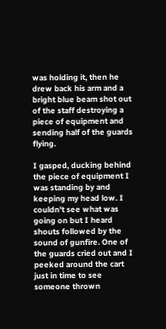was holding it, then he drew back his arm and a bright blue beam shot out of the staff destroying a piece of equipment and sending half of the guards flying.

I gasped, ducking behind the piece of equipment I was standing by and keeping my head low. I couldn't see what was going on but I heard shouts followed by the sound of gunfire. One of the guards cried out and I peeked around the cart just in time to see someone thrown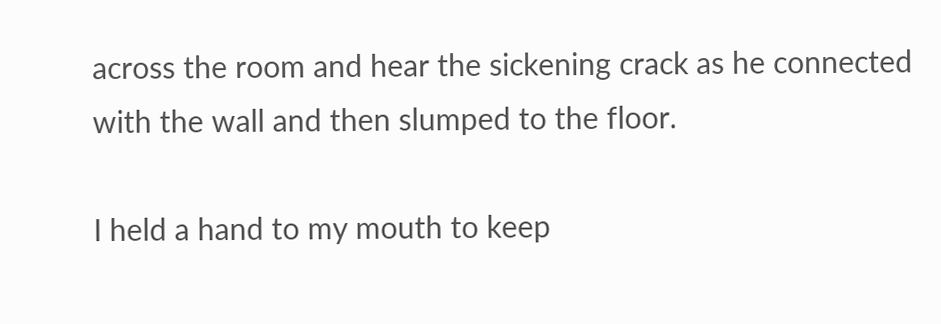across the room and hear the sickening crack as he connected with the wall and then slumped to the floor.

I held a hand to my mouth to keep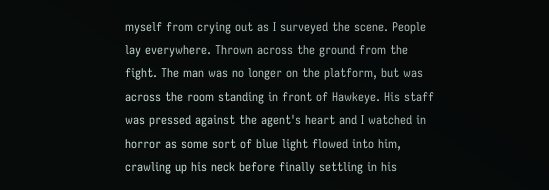myself from crying out as I surveyed the scene. People lay everywhere. Thrown across the ground from the fight. The man was no longer on the platform, but was across the room standing in front of Hawkeye. His staff was pressed against the agent's heart and I watched in horror as some sort of blue light flowed into him, crawling up his neck before finally settling in his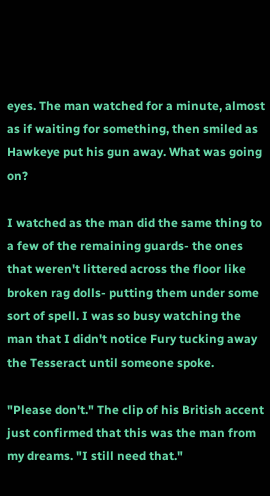eyes. The man watched for a minute, almost as if waiting for something, then smiled as Hawkeye put his gun away. What was going on?

I watched as the man did the same thing to a few of the remaining guards- the ones that weren't littered across the floor like broken rag dolls- putting them under some sort of spell. I was so busy watching the man that I didn't notice Fury tucking away the Tesseract until someone spoke.

"Please don't." The clip of his British accent just confirmed that this was the man from my dreams. "I still need that."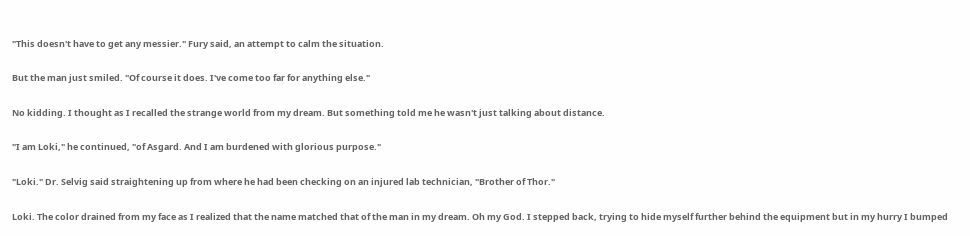"This doesn't have to get any messier." Fury said, an attempt to calm the situation.

But the man just smiled. "Of course it does. I've come too far for anything else."

No kidding. I thought as I recalled the strange world from my dream. But something told me he wasn't just talking about distance.

"I am Loki," he continued, "of Asgard. And I am burdened with glorious purpose."

"Loki." Dr. Selvig said straightening up from where he had been checking on an injured lab technician, "Brother of Thor."

Loki. The color drained from my face as I realized that the name matched that of the man in my dream. Oh my God. I stepped back, trying to hide myself further behind the equipment but in my hurry I bumped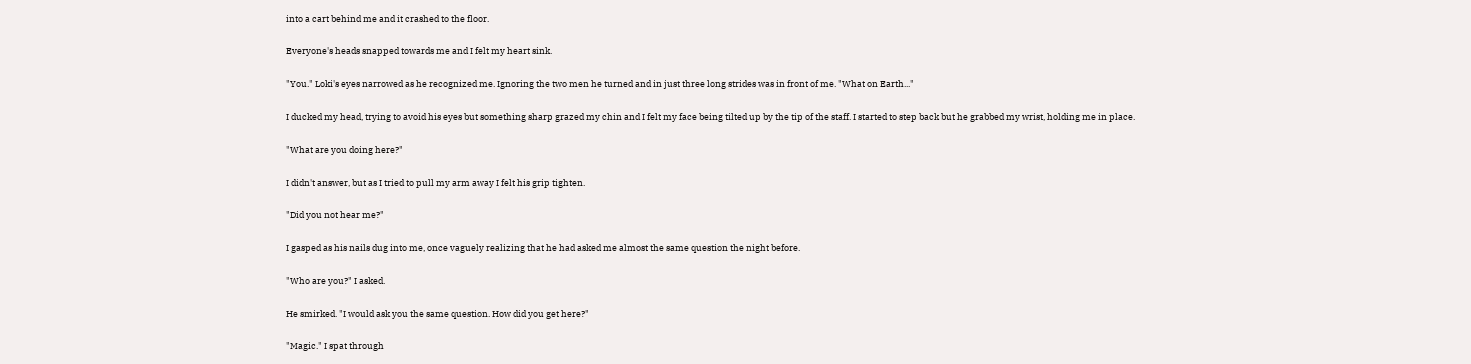into a cart behind me and it crashed to the floor.

Everyone's heads snapped towards me and I felt my heart sink.

"You." Loki's eyes narrowed as he recognized me. Ignoring the two men he turned and in just three long strides was in front of me. "What on Earth..."

I ducked my head, trying to avoid his eyes but something sharp grazed my chin and I felt my face being tilted up by the tip of the staff. I started to step back but he grabbed my wrist, holding me in place.

"What are you doing here?"

I didn't answer, but as I tried to pull my arm away I felt his grip tighten.

"Did you not hear me?"

I gasped as his nails dug into me, once vaguely realizing that he had asked me almost the same question the night before.

"Who are you?" I asked.

He smirked. "I would ask you the same question. How did you get here?"

"Magic." I spat through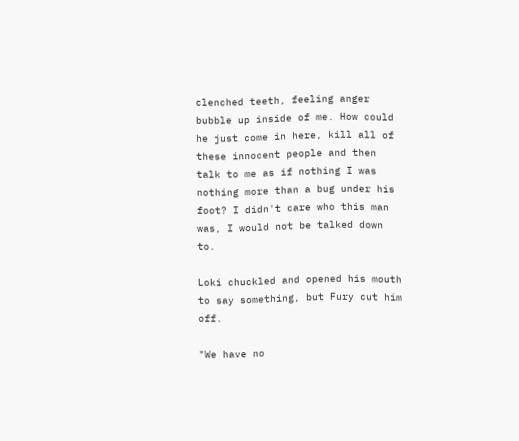clenched teeth, feeling anger bubble up inside of me. How could he just come in here, kill all of these innocent people and then talk to me as if nothing I was nothing more than a bug under his foot? I didn't care who this man was, I would not be talked down to.

Loki chuckled and opened his mouth to say something, but Fury cut him off.

"We have no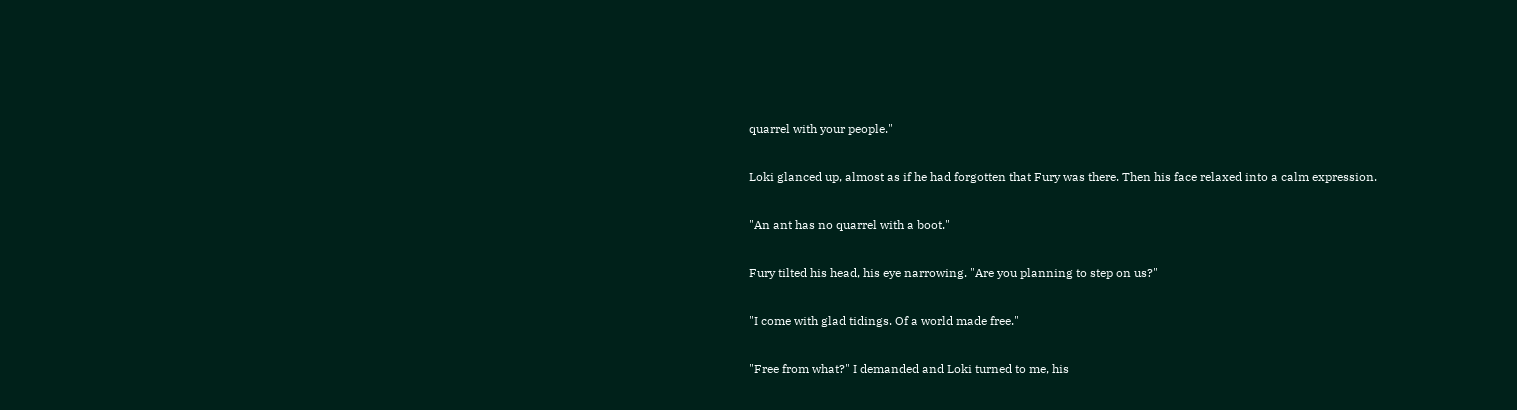quarrel with your people."

Loki glanced up, almost as if he had forgotten that Fury was there. Then his face relaxed into a calm expression.

"An ant has no quarrel with a boot."

Fury tilted his head, his eye narrowing. "Are you planning to step on us?"

"I come with glad tidings. Of a world made free."

"Free from what?" I demanded and Loki turned to me, his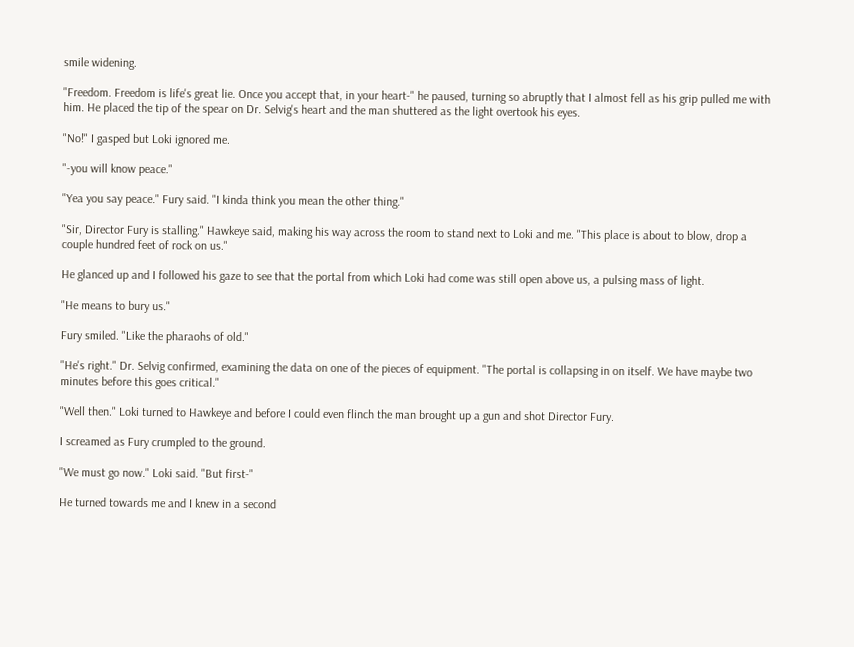smile widening.

"Freedom. Freedom is life's great lie. Once you accept that, in your heart-" he paused, turning so abruptly that I almost fell as his grip pulled me with him. He placed the tip of the spear on Dr. Selvig's heart and the man shuttered as the light overtook his eyes.

"No!" I gasped but Loki ignored me.

"-you will know peace."

"Yea you say peace." Fury said. "I kinda think you mean the other thing."

"Sir, Director Fury is stalling." Hawkeye said, making his way across the room to stand next to Loki and me. "This place is about to blow, drop a couple hundred feet of rock on us."

He glanced up and I followed his gaze to see that the portal from which Loki had come was still open above us, a pulsing mass of light.

"He means to bury us."

Fury smiled. "Like the pharaohs of old."

"He's right." Dr. Selvig confirmed, examining the data on one of the pieces of equipment. "The portal is collapsing in on itself. We have maybe two minutes before this goes critical."

"Well then." Loki turned to Hawkeye and before I could even flinch the man brought up a gun and shot Director Fury.

I screamed as Fury crumpled to the ground.

"We must go now." Loki said. "But first-"

He turned towards me and I knew in a second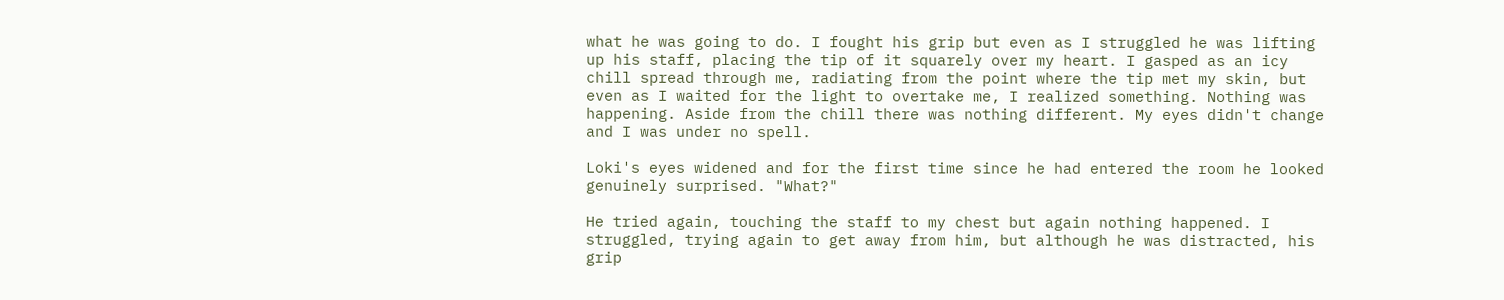what he was going to do. I fought his grip but even as I struggled he was lifting up his staff, placing the tip of it squarely over my heart. I gasped as an icy chill spread through me, radiating from the point where the tip met my skin, but even as I waited for the light to overtake me, I realized something. Nothing was happening. Aside from the chill there was nothing different. My eyes didn't change and I was under no spell.

Loki's eyes widened and for the first time since he had entered the room he looked genuinely surprised. "What?"

He tried again, touching the staff to my chest but again nothing happened. I struggled, trying again to get away from him, but although he was distracted, his grip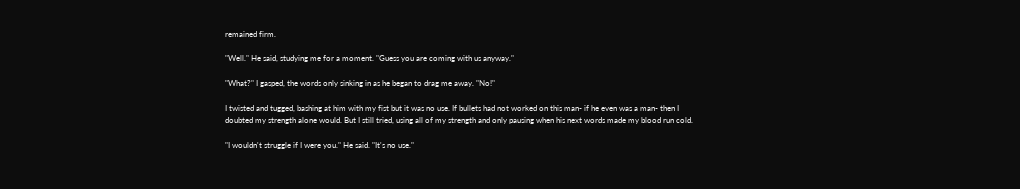remained firm.

"Well." He said, studying me for a moment. "Guess you are coming with us anyway."

"What?" I gasped, the words only sinking in as he began to drag me away. "No!"

I twisted and tugged, bashing at him with my fist but it was no use. If bullets had not worked on this man- if he even was a man- then I doubted my strength alone would. But I still tried, using all of my strength and only pausing when his next words made my blood run cold.

"I wouldn't struggle if I were you." He said. "It's no use."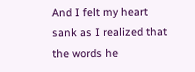And I felt my heart sank as I realized that the words he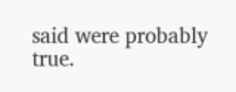said were probably true.